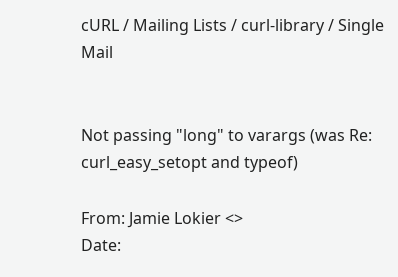cURL / Mailing Lists / curl-library / Single Mail


Not passing "long" to varargs (was Re: curl_easy_setopt and typeof)

From: Jamie Lokier <>
Date: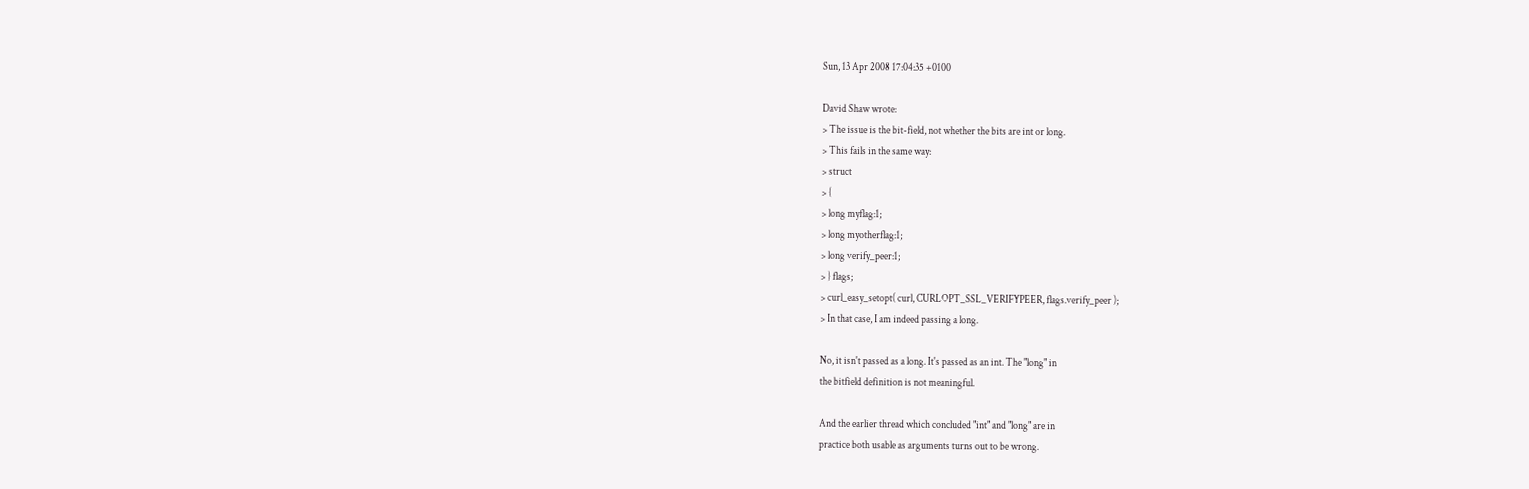Sun, 13 Apr 2008 17:04:35 +0100

David Shaw wrote:
> The issue is the bit-field, not whether the bits are int or long.
> This fails in the same way:
> struct
> {
> long myflag:1;
> long myotherflag:1;
> long verify_peer:1;
> } flags;
> curl_easy_setopt( curl, CURLOPT_SSL_VERIFYPEER, flags.verify_peer );
> In that case, I am indeed passing a long.

No, it isn't passed as a long. It's passed as an int. The "long" in
the bitfield definition is not meaningful.

And the earlier thread which concluded "int" and "long" are in
practice both usable as arguments turns out to be wrong.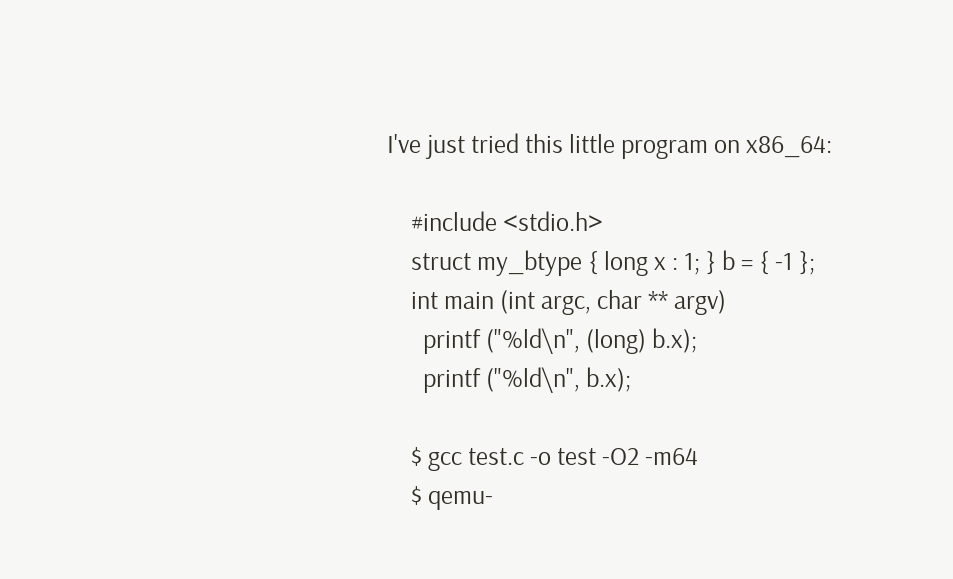I've just tried this little program on x86_64:

    #include <stdio.h>
    struct my_btype { long x : 1; } b = { -1 };
    int main (int argc, char ** argv)
      printf ("%ld\n", (long) b.x);
      printf ("%ld\n", b.x);

    $ gcc test.c -o test -O2 -m64
    $ qemu-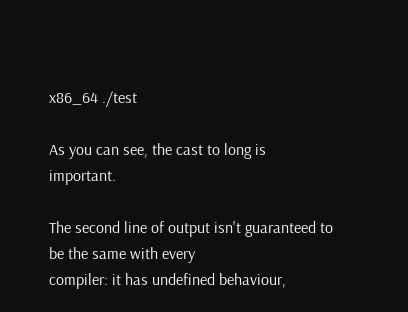x86_64 ./test

As you can see, the cast to long is important.

The second line of output isn't guaranteed to be the same with every
compiler: it has undefined behaviour,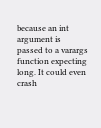because an int argument is
passed to a varargs function expecting long. It could even crash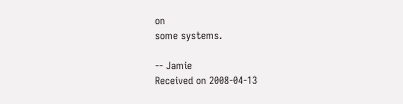on
some systems.

-- Jamie
Received on 2008-04-13